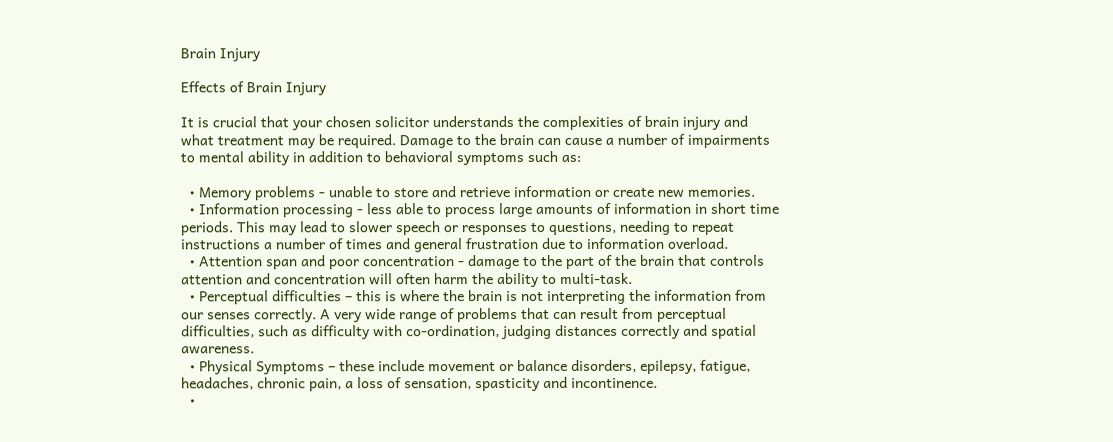Brain Injury

Effects of Brain Injury

It is crucial that your chosen solicitor understands the complexities of brain injury and what treatment may be required. Damage to the brain can cause a number of impairments to mental ability in addition to behavioral symptoms such as:

  • Memory problems - unable to store and retrieve information or create new memories.
  • Information processing - less able to process large amounts of information in short time periods. This may lead to slower speech or responses to questions, needing to repeat instructions a number of times and general frustration due to information overload.
  • Attention span and poor concentration - damage to the part of the brain that controls attention and concentration will often harm the ability to multi-task.
  • Perceptual difficulties – this is where the brain is not interpreting the information from our senses correctly. A very wide range of problems that can result from perceptual difficulties, such as difficulty with co-ordination, judging distances correctly and spatial awareness.
  • Physical Symptoms – these include movement or balance disorders, epilepsy, fatigue, headaches, chronic pain, a loss of sensation, spasticity and incontinence.
  •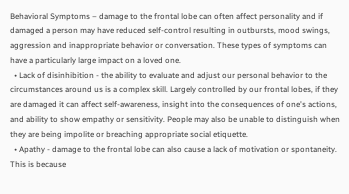Behavioral Symptoms – damage to the frontal lobe can often affect personality and if damaged a person may have reduced self-control resulting in outbursts, mood swings, aggression and inappropriate behavior or conversation. These types of symptoms can have a particularly large impact on a loved one.
  • Lack of disinhibition - the ability to evaluate and adjust our personal behavior to the circumstances around us is a complex skill. Largely controlled by our frontal lobes, if they are damaged it can affect self-awareness, insight into the consequences of one's actions, and ability to show empathy or sensitivity. People may also be unable to distinguish when they are being impolite or breaching appropriate social etiquette.
  • Apathy - damage to the frontal lobe can also cause a lack of motivation or spontaneity. This is because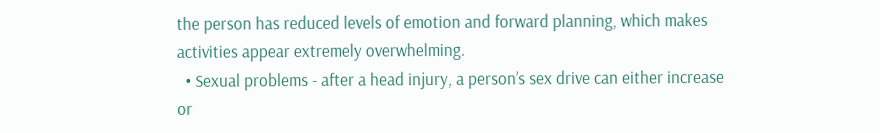the person has reduced levels of emotion and forward planning, which makes activities appear extremely overwhelming.
  • Sexual problems - after a head injury, a person’s sex drive can either increase or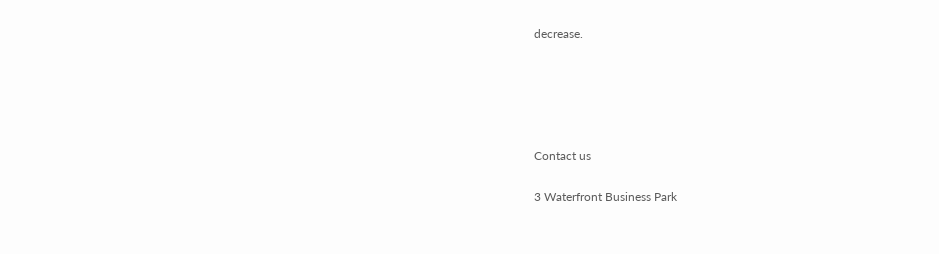decrease.





Contact us

3 Waterfront Business Park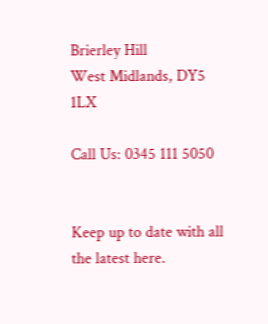Brierley Hill
West Midlands, DY5 1LX

Call Us: 0345 111 5050


Keep up to date with all the latest here.